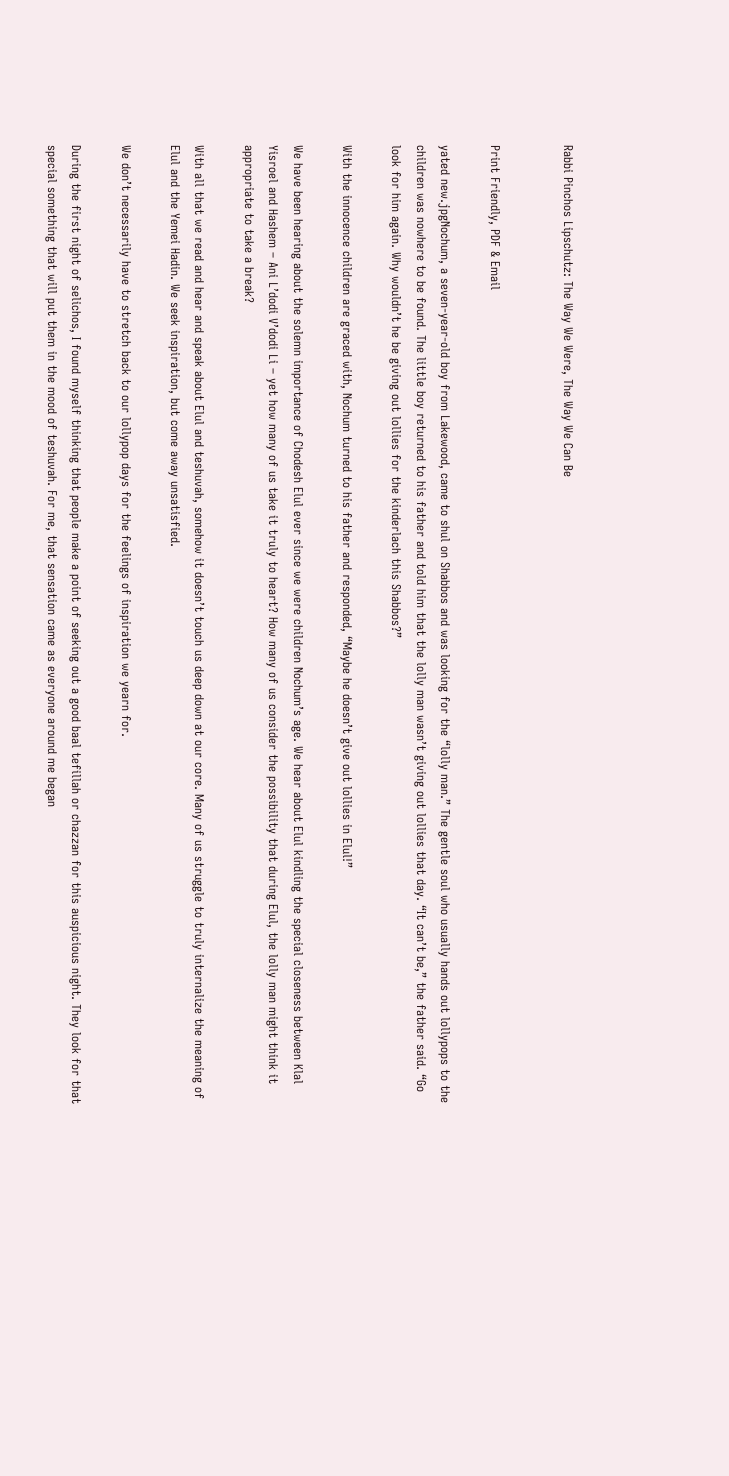Rabbi Pinchos Lipschutz: The Way We Were, The Way We Can Be


Print Friendly, PDF & Email

yated new.jpgNochum, a seven-year-old boy from Lakewood, came to shul on Shabbos and was looking for the “lolly man.” The gentle soul who usually hands out lollypops to the children was nowhere to be found. The little boy returned to his father and told him that the lolly man wasn’t giving out lollies that day. “It can’t be,” the father said. “Go look for him again. Why wouldn’t he be giving out lollies for the kinderlach this Shabbos?”

With the innocence children are graced with, Nochum turned to his father and responded, “Maybe he doesn’t give out lollies in Elul!”

We have been hearing about the solemn importance of Chodesh Elul ever since we were children Nochum’s age. We hear about Elul kindling the special closeness between Klal Yisroel and Hashem – Ani L’dodi V’dodi Li – yet how many of us take it truly to heart? How many of us consider the possibility that during Elul, the lolly man might think it appropriate to take a break?

With all that we read and hear and speak about Elul and teshuvah, somehow it doesn’t touch us deep down at our core. Many of us struggle to truly internalize the meaning of Elul and the Yemei Hadin. We seek inspiration, but come away unsatisfied.

We don’t necessarily have to stretch back to our lollypop days for the feelings of inspiration we yearn for.

During the first night of selichos, I found myself thinking that people make a point of seeking out a good baal tefillah or chazzan for this auspicious night. They look for that special something that will put them in the mood of teshuvah. For me, that sensation came as everyone around me began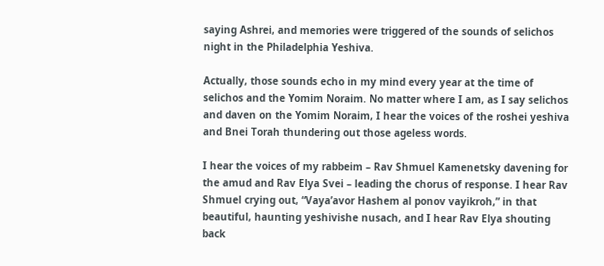saying Ashrei, and memories were triggered of the sounds of selichos night in the Philadelphia Yeshiva.

Actually, those sounds echo in my mind every year at the time of selichos and the Yomim Noraim. No matter where I am, as I say selichos and daven on the Yomim Noraim, I hear the voices of the roshei yeshiva and Bnei Torah thundering out those ageless words.

I hear the voices of my rabbeim – Rav Shmuel Kamenetsky davening for the amud and Rav Elya Svei – leading the chorus of response. I hear Rav Shmuel crying out, “Vaya’avor Hashem al ponov vayikroh,” in that beautiful, haunting yeshivishe nusach, and I hear Rav Elya shouting back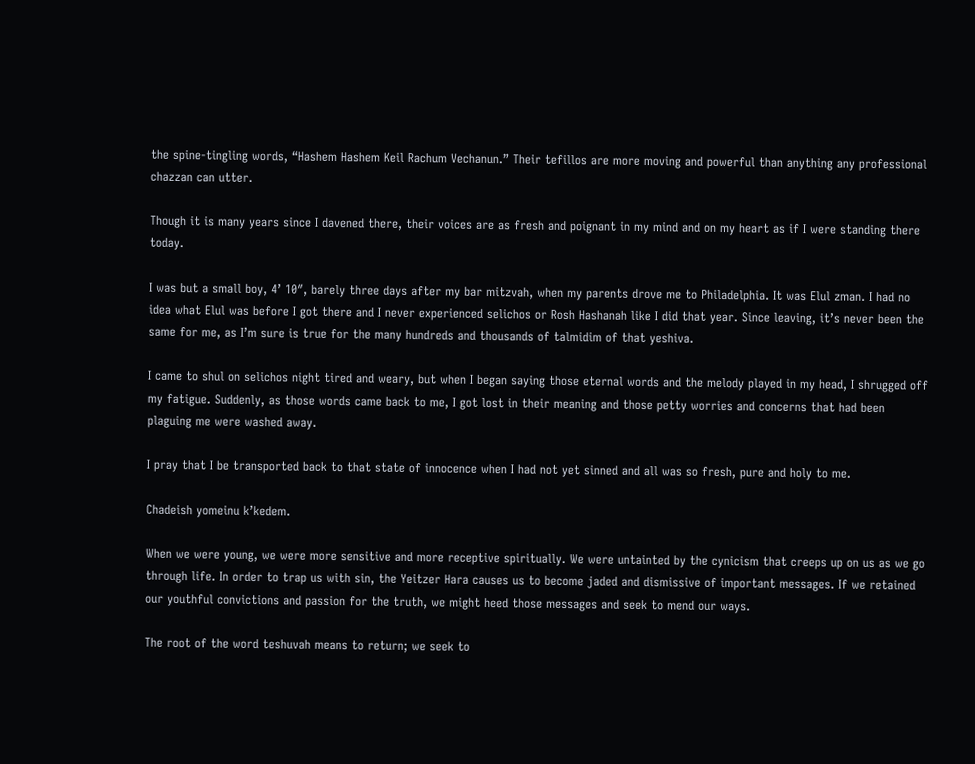the spine-tingling words, “Hashem Hashem Keil Rachum Vechanun.” Their tefillos are more moving and powerful than anything any professional chazzan can utter.

Though it is many years since I davened there, their voices are as fresh and poignant in my mind and on my heart as if I were standing there today.

I was but a small boy, 4’ 10″, barely three days after my bar mitzvah, when my parents drove me to Philadelphia. It was Elul zman. I had no idea what Elul was before I got there and I never experienced selichos or Rosh Hashanah like I did that year. Since leaving, it’s never been the same for me, as I’m sure is true for the many hundreds and thousands of talmidim of that yeshiva.

I came to shul on selichos night tired and weary, but when I began saying those eternal words and the melody played in my head, I shrugged off my fatigue. Suddenly, as those words came back to me, I got lost in their meaning and those petty worries and concerns that had been plaguing me were washed away.

I pray that I be transported back to that state of innocence when I had not yet sinned and all was so fresh, pure and holy to me.

Chadeish yomeinu k’kedem.

When we were young, we were more sensitive and more receptive spiritually. We were untainted by the cynicism that creeps up on us as we go through life. In order to trap us with sin, the Yeitzer Hara causes us to become jaded and dismissive of important messages. If we retained our youthful convictions and passion for the truth, we might heed those messages and seek to mend our ways.

The root of the word teshuvah means to return; we seek to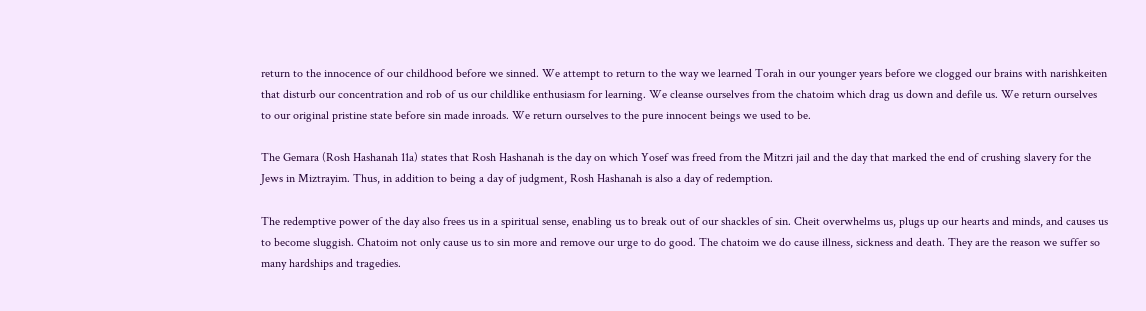return to the innocence of our childhood before we sinned. We attempt to return to the way we learned Torah in our younger years before we clogged our brains with narishkeiten that disturb our concentration and rob of us our childlike enthusiasm for learning. We cleanse ourselves from the chatoim which drag us down and defile us. We return ourselves to our original pristine state before sin made inroads. We return ourselves to the pure innocent beings we used to be.

The Gemara (Rosh Hashanah 11a) states that Rosh Hashanah is the day on which Yosef was freed from the Mitzri jail and the day that marked the end of crushing slavery for the Jews in Miztrayim. Thus, in addition to being a day of judgment, Rosh Hashanah is also a day of redemption.

The redemptive power of the day also frees us in a spiritual sense, enabling us to break out of our shackles of sin. Cheit overwhelms us, plugs up our hearts and minds, and causes us to become sluggish. Chatoim not only cause us to sin more and remove our urge to do good. The chatoim we do cause illness, sickness and death. They are the reason we suffer so many hardships and tragedies.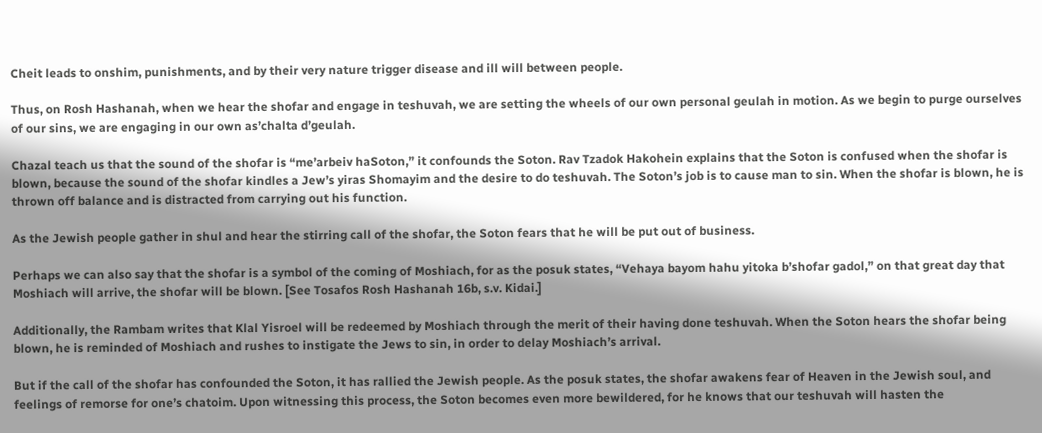Cheit leads to onshim, punishments, and by their very nature trigger disease and ill will between people.

Thus, on Rosh Hashanah, when we hear the shofar and engage in teshuvah, we are setting the wheels of our own personal geulah in motion. As we begin to purge ourselves of our sins, we are engaging in our own as’chalta d’geulah.

Chazal teach us that the sound of the shofar is “me’arbeiv haSoton,” it confounds the Soton. Rav Tzadok Hakohein explains that the Soton is confused when the shofar is blown, because the sound of the shofar kindles a Jew’s yiras Shomayim and the desire to do teshuvah. The Soton’s job is to cause man to sin. When the shofar is blown, he is thrown off balance and is distracted from carrying out his function.

As the Jewish people gather in shul and hear the stirring call of the shofar, the Soton fears that he will be put out of business.

Perhaps we can also say that the shofar is a symbol of the coming of Moshiach, for as the posuk states, “Vehaya bayom hahu yitoka b’shofar gadol,” on that great day that Moshiach will arrive, the shofar will be blown. [See Tosafos Rosh Hashanah 16b, s.v. Kidai.]

Additionally, the Rambam writes that Klal Yisroel will be redeemed by Moshiach through the merit of their having done teshuvah. When the Soton hears the shofar being blown, he is reminded of Moshiach and rushes to instigate the Jews to sin, in order to delay Moshiach’s arrival.

But if the call of the shofar has confounded the Soton, it has rallied the Jewish people. As the posuk states, the shofar awakens fear of Heaven in the Jewish soul, and feelings of remorse for one’s chatoim. Upon witnessing this process, the Soton becomes even more bewildered, for he knows that our teshuvah will hasten the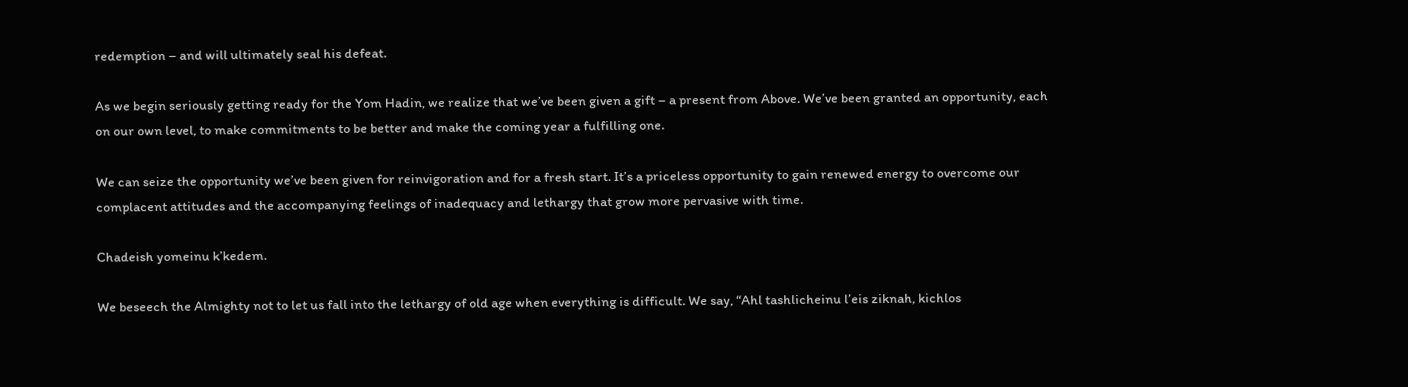redemption – and will ultimately seal his defeat.

As we begin seriously getting ready for the Yom Hadin, we realize that we’ve been given a gift – a present from Above. We’ve been granted an opportunity, each on our own level, to make commitments to be better and make the coming year a fulfilling one.

We can seize the opportunity we’ve been given for reinvigoration and for a fresh start. It’s a priceless opportunity to gain renewed energy to overcome our complacent attitudes and the accompanying feelings of inadequacy and lethargy that grow more pervasive with time.

Chadeish yomeinu k’kedem.

We beseech the Almighty not to let us fall into the lethargy of old age when everything is difficult. We say, “Ahl tashlicheinu l’eis ziknah, kichlos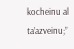kocheinu al ta’azveinu;”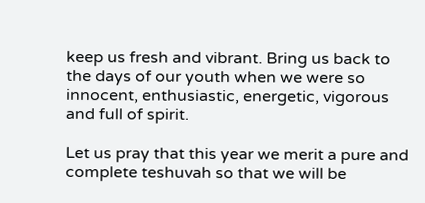keep us fresh and vibrant. Bring us back to the days of our youth when we were so innocent, enthusiastic, energetic, vigorous and full of spirit.

Let us pray that this year we merit a pure and complete teshuvah so that we will be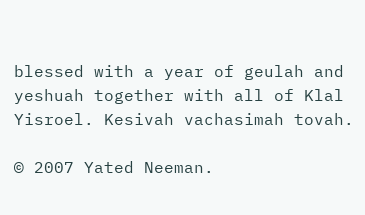blessed with a year of geulah and yeshuah together with all of Klal Yisroel. Kesivah vachasimah tovah.

© 2007 Yated Neeman.